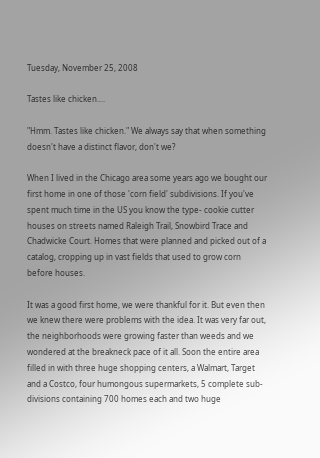Tuesday, November 25, 2008

Tastes like chicken....

"Hmm. Tastes like chicken." We always say that when something doesn't have a distinct flavor, don't we?

When I lived in the Chicago area some years ago we bought our first home in one of those 'corn field' subdivisions. If you've spent much time in the US you know the type- cookie cutter houses on streets named Raleigh Trail, Snowbird Trace and Chadwicke Court. Homes that were planned and picked out of a catalog, cropping up in vast fields that used to grow corn before houses.

It was a good first home, we were thankful for it. But even then we knew there were problems with the idea. It was very far out, the neighborhoods were growing faster than weeds and we wondered at the breakneck pace of it all. Soon the entire area filled in with three huge shopping centers, a Walmart, Target and a Costco, four humongous supermarkets, 5 complete sub-divisions containing 700 homes each and two huge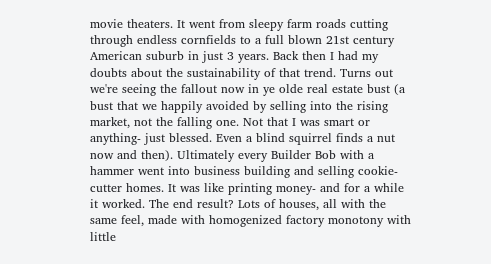movie theaters. It went from sleepy farm roads cutting through endless cornfields to a full blown 21st century American suburb in just 3 years. Back then I had my doubts about the sustainability of that trend. Turns out we're seeing the fallout now in ye olde real estate bust (a bust that we happily avoided by selling into the rising market, not the falling one. Not that I was smart or anything- just blessed. Even a blind squirrel finds a nut now and then). Ultimately every Builder Bob with a hammer went into business building and selling cookie-cutter homes. It was like printing money- and for a while it worked. The end result? Lots of houses, all with the same feel, made with homogenized factory monotony with little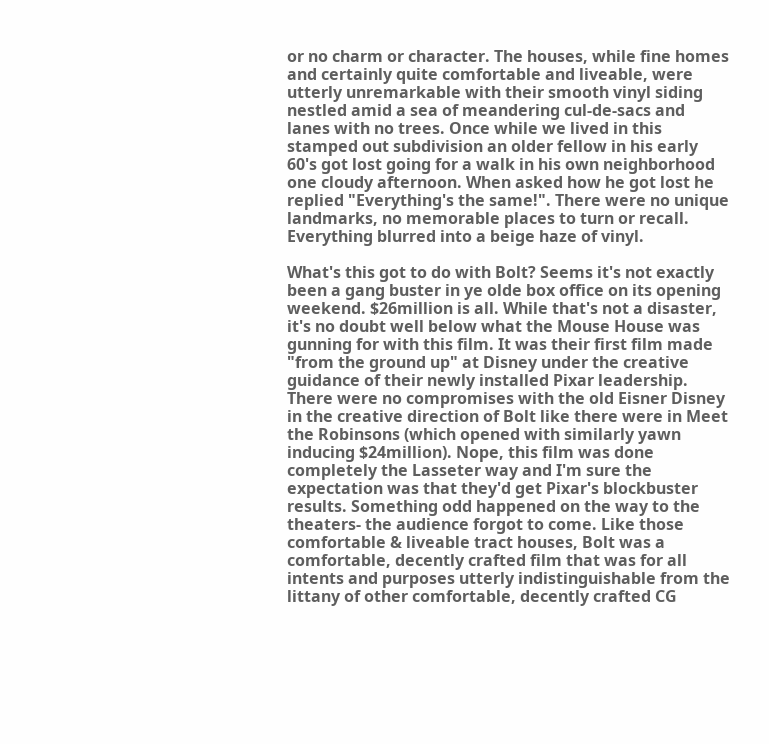or no charm or character. The houses, while fine homes and certainly quite comfortable and liveable, were utterly unremarkable with their smooth vinyl siding nestled amid a sea of meandering cul-de-sacs and lanes with no trees. Once while we lived in this stamped out subdivision an older fellow in his early 60's got lost going for a walk in his own neighborhood one cloudy afternoon. When asked how he got lost he replied "Everything's the same!". There were no unique landmarks, no memorable places to turn or recall. Everything blurred into a beige haze of vinyl.

What's this got to do with Bolt? Seems it's not exactly been a gang buster in ye olde box office on its opening weekend. $26million is all. While that's not a disaster, it's no doubt well below what the Mouse House was gunning for with this film. It was their first film made "from the ground up" at Disney under the creative guidance of their newly installed Pixar leadership. There were no compromises with the old Eisner Disney in the creative direction of Bolt like there were in Meet the Robinsons (which opened with similarly yawn inducing $24million). Nope, this film was done completely the Lasseter way and I'm sure the expectation was that they'd get Pixar's blockbuster results. Something odd happened on the way to the theaters- the audience forgot to come. Like those comfortable & liveable tract houses, Bolt was a comfortable, decently crafted film that was for all intents and purposes utterly indistinguishable from the littany of other comfortable, decently crafted CG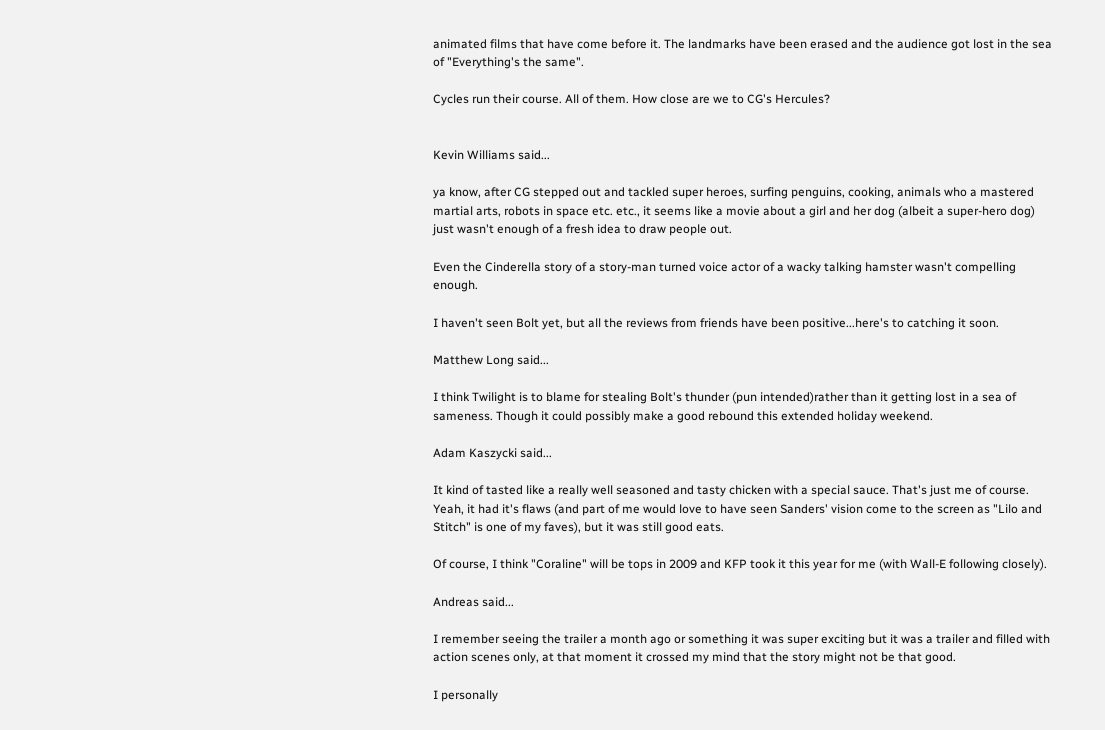animated films that have come before it. The landmarks have been erased and the audience got lost in the sea of "Everything's the same".

Cycles run their course. All of them. How close are we to CG's Hercules?


Kevin Williams said...

ya know, after CG stepped out and tackled super heroes, surfing penguins, cooking, animals who a mastered martial arts, robots in space etc. etc., it seems like a movie about a girl and her dog (albeit a super-hero dog) just wasn't enough of a fresh idea to draw people out.

Even the Cinderella story of a story-man turned voice actor of a wacky talking hamster wasn't compelling enough.

I haven't seen Bolt yet, but all the reviews from friends have been positive...here's to catching it soon.

Matthew Long said...

I think Twilight is to blame for stealing Bolt's thunder (pun intended)rather than it getting lost in a sea of sameness. Though it could possibly make a good rebound this extended holiday weekend.

Adam Kaszycki said...

It kind of tasted like a really well seasoned and tasty chicken with a special sauce. That's just me of course. Yeah, it had it's flaws (and part of me would love to have seen Sanders' vision come to the screen as "Lilo and Stitch" is one of my faves), but it was still good eats.

Of course, I think "Coraline" will be tops in 2009 and KFP took it this year for me (with Wall-E following closely).

Andreas said...

I remember seeing the trailer a month ago or something it was super exciting but it was a trailer and filled with action scenes only, at that moment it crossed my mind that the story might not be that good.

I personally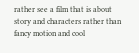rather see a film that is about story and characters rather than fancy motion and cool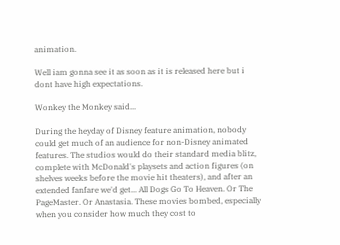animation.

Well iam gonna see it as soon as it is released here but i dont have high expectations.

Wonkey the Monkey said...

During the heyday of Disney feature animation, nobody could get much of an audience for non-Disney animated features. The studios would do their standard media blitz, complete with McDonald's playsets and action figures (on shelves weeks before the movie hit theaters), and after an extended fanfare we'd get... All Dogs Go To Heaven. Or The PageMaster. Or Anastasia. These movies bombed, especially when you consider how much they cost to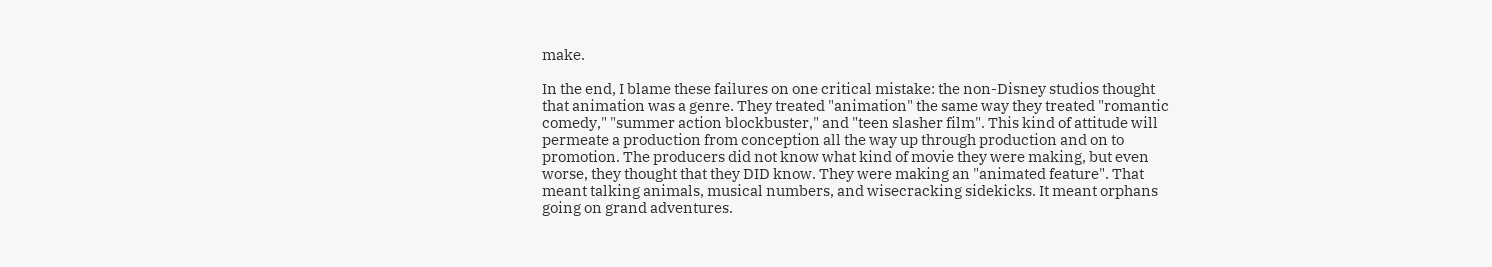make.

In the end, I blame these failures on one critical mistake: the non-Disney studios thought that animation was a genre. They treated "animation" the same way they treated "romantic comedy," "summer action blockbuster," and "teen slasher film". This kind of attitude will permeate a production from conception all the way up through production and on to promotion. The producers did not know what kind of movie they were making, but even worse, they thought that they DID know. They were making an "animated feature". That meant talking animals, musical numbers, and wisecracking sidekicks. It meant orphans going on grand adventures.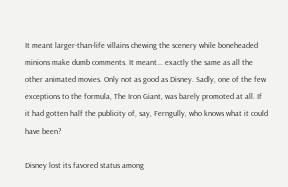It meant larger-than-life villains chewing the scenery while boneheaded minions make dumb comments. It meant... exactly the same as all the other animated movies. Only not as good as Disney. Sadly, one of the few exceptions to the formula, The Iron Giant, was barely promoted at all. If it had gotten half the publicity of, say, Ferngully, who knows what it could have been?

Disney lost its favored status among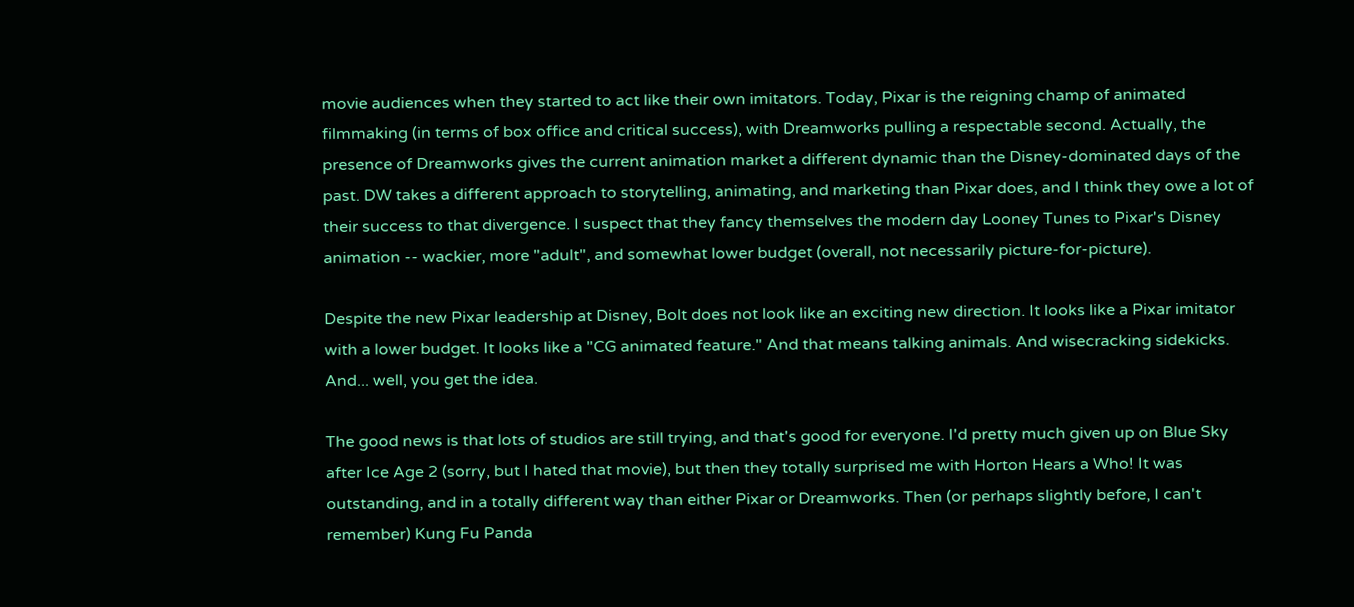movie audiences when they started to act like their own imitators. Today, Pixar is the reigning champ of animated filmmaking (in terms of box office and critical success), with Dreamworks pulling a respectable second. Actually, the presence of Dreamworks gives the current animation market a different dynamic than the Disney-dominated days of the past. DW takes a different approach to storytelling, animating, and marketing than Pixar does, and I think they owe a lot of their success to that divergence. I suspect that they fancy themselves the modern day Looney Tunes to Pixar's Disney animation -- wackier, more "adult", and somewhat lower budget (overall, not necessarily picture-for-picture).

Despite the new Pixar leadership at Disney, Bolt does not look like an exciting new direction. It looks like a Pixar imitator with a lower budget. It looks like a "CG animated feature." And that means talking animals. And wisecracking sidekicks. And... well, you get the idea.

The good news is that lots of studios are still trying, and that's good for everyone. I'd pretty much given up on Blue Sky after Ice Age 2 (sorry, but I hated that movie), but then they totally surprised me with Horton Hears a Who! It was outstanding, and in a totally different way than either Pixar or Dreamworks. Then (or perhaps slightly before, I can't remember) Kung Fu Panda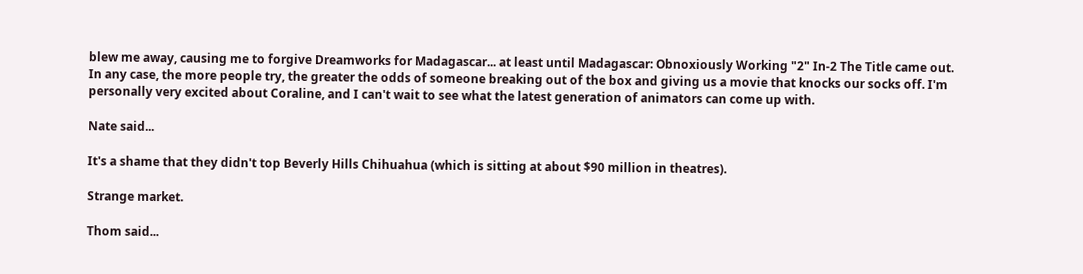blew me away, causing me to forgive Dreamworks for Madagascar... at least until Madagascar: Obnoxiously Working "2" In-2 The Title came out. In any case, the more people try, the greater the odds of someone breaking out of the box and giving us a movie that knocks our socks off. I'm personally very excited about Coraline, and I can't wait to see what the latest generation of animators can come up with.

Nate said...

It's a shame that they didn't top Beverly Hills Chihuahua (which is sitting at about $90 million in theatres).

Strange market.

Thom said...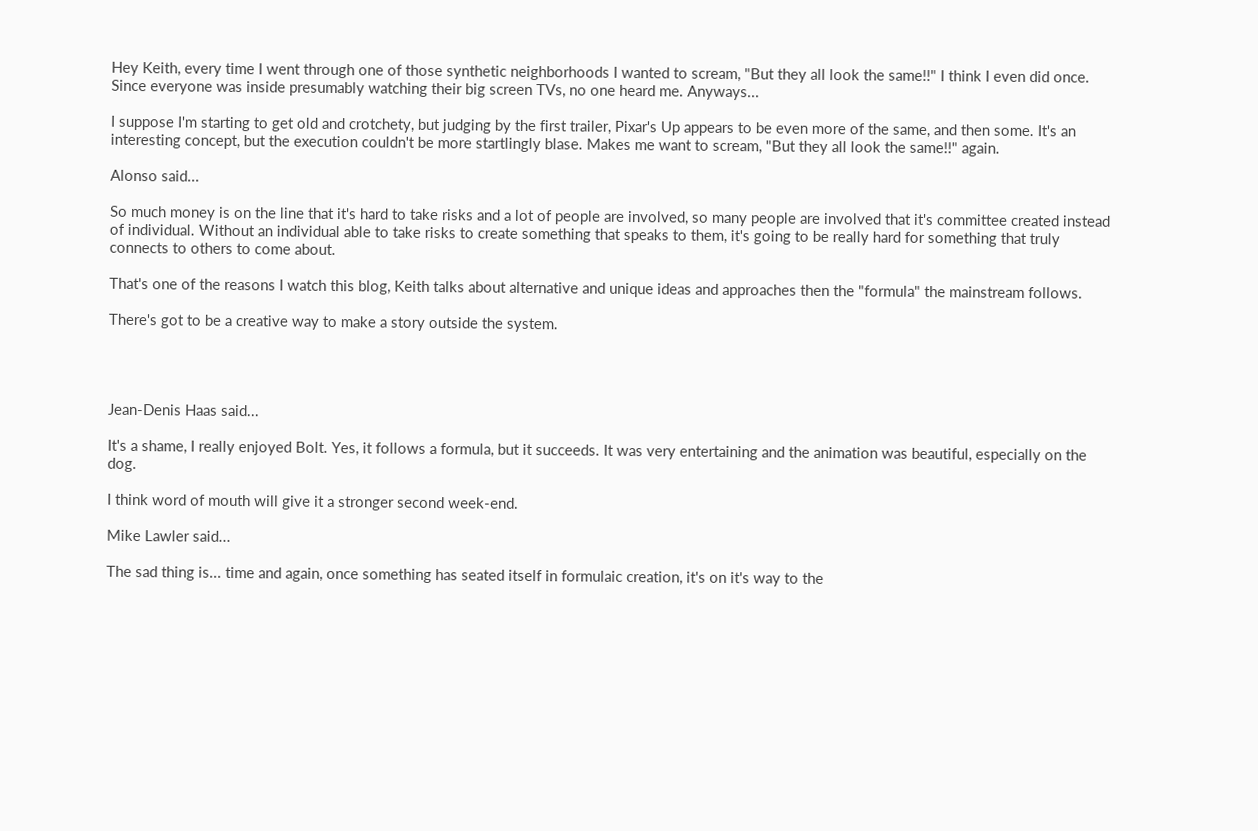Hey Keith, every time I went through one of those synthetic neighborhoods I wanted to scream, "But they all look the same!!" I think I even did once. Since everyone was inside presumably watching their big screen TVs, no one heard me. Anyways...

I suppose I'm starting to get old and crotchety, but judging by the first trailer, Pixar's Up appears to be even more of the same, and then some. It's an interesting concept, but the execution couldn't be more startlingly blase. Makes me want to scream, "But they all look the same!!" again.

Alonso said...

So much money is on the line that it's hard to take risks and a lot of people are involved, so many people are involved that it's committee created instead of individual. Without an individual able to take risks to create something that speaks to them, it's going to be really hard for something that truly connects to others to come about.

That's one of the reasons I watch this blog, Keith talks about alternative and unique ideas and approaches then the "formula" the mainstream follows.

There's got to be a creative way to make a story outside the system.




Jean-Denis Haas said...

It's a shame, I really enjoyed Bolt. Yes, it follows a formula, but it succeeds. It was very entertaining and the animation was beautiful, especially on the dog.

I think word of mouth will give it a stronger second week-end.

Mike Lawler said...

The sad thing is... time and again, once something has seated itself in formulaic creation, it's on it's way to the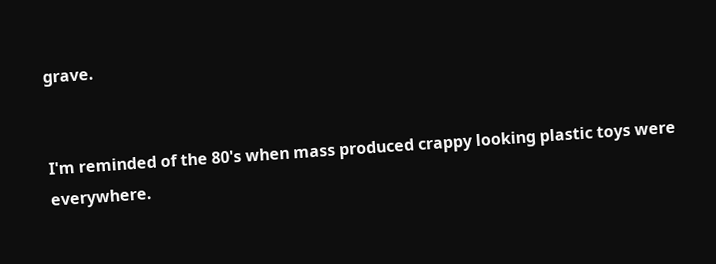grave.


I'm reminded of the 80's when mass produced crappy looking plastic toys were everywhere.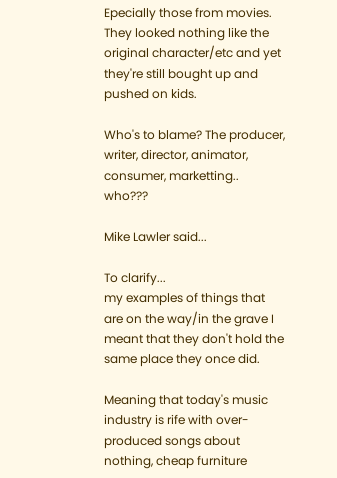Epecially those from movies. They looked nothing like the original character/etc and yet they're still bought up and pushed on kids.

Who's to blame? The producer, writer, director, animator, consumer, marketting.. who???

Mike Lawler said...

To clarify...
my examples of things that are on the way/in the grave I meant that they don't hold the same place they once did.

Meaning that today's music industry is rife with over-produced songs about nothing, cheap furniture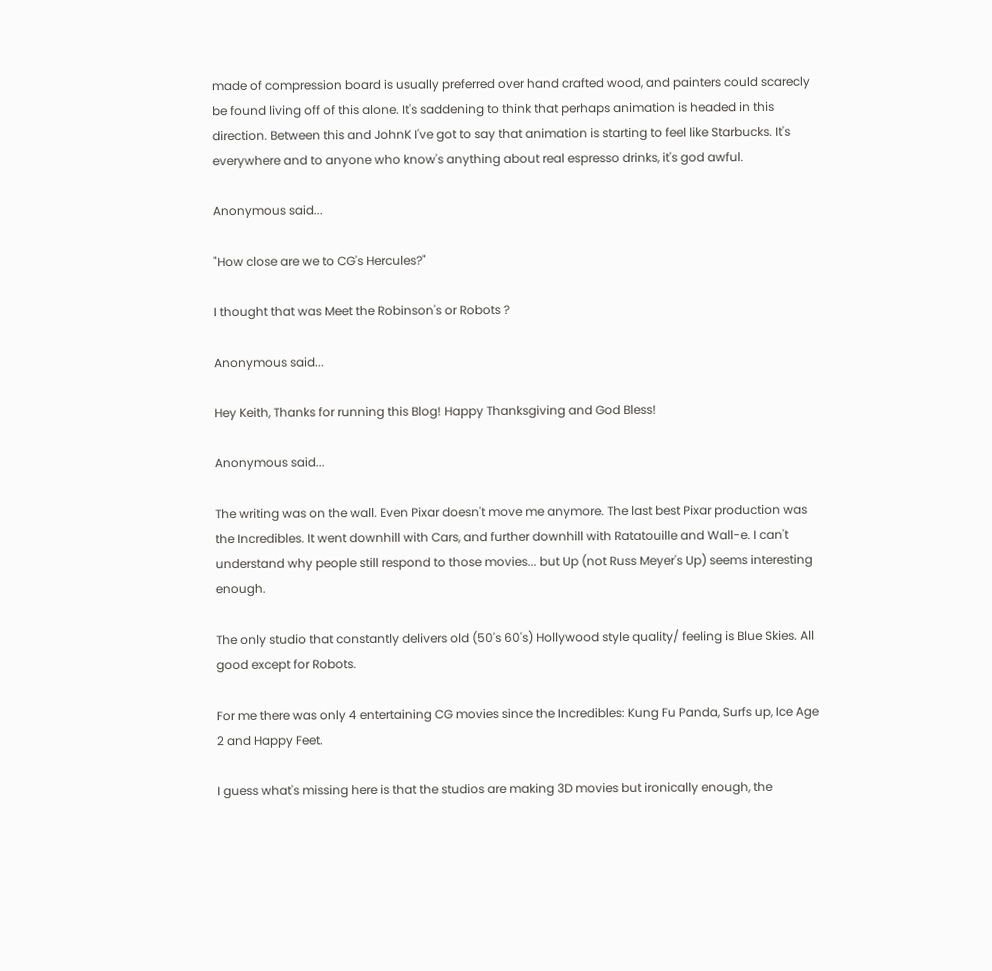made of compression board is usually preferred over hand crafted wood, and painters could scarecly be found living off of this alone. It's saddening to think that perhaps animation is headed in this direction. Between this and JohnK I've got to say that animation is starting to feel like Starbucks. It's everywhere and to anyone who know's anything about real espresso drinks, it's god awful.

Anonymous said...

"How close are we to CG's Hercules?"

I thought that was Meet the Robinson's or Robots ?

Anonymous said...

Hey Keith, Thanks for running this Blog! Happy Thanksgiving and God Bless!

Anonymous said...

The writing was on the wall. Even Pixar doesn't move me anymore. The last best Pixar production was the Incredibles. It went downhill with Cars, and further downhill with Ratatouille and Wall-e. I can't understand why people still respond to those movies... but Up (not Russ Meyer's Up) seems interesting enough.

The only studio that constantly delivers old (50's 60's) Hollywood style quality/ feeling is Blue Skies. All good except for Robots.

For me there was only 4 entertaining CG movies since the Incredibles: Kung Fu Panda, Surfs up, Ice Age 2 and Happy Feet.

I guess what's missing here is that the studios are making 3D movies but ironically enough, the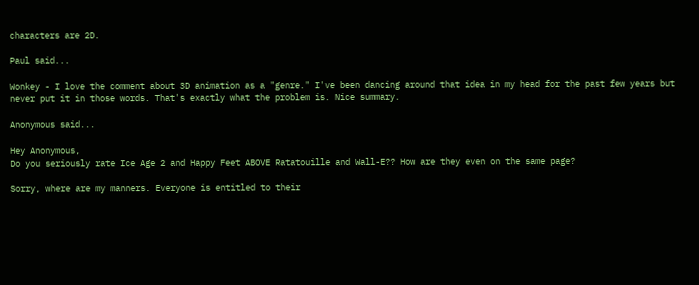characters are 2D.

Paul said...

Wonkey - I love the comment about 3D animation as a "genre." I've been dancing around that idea in my head for the past few years but never put it in those words. That's exactly what the problem is. Nice summary.

Anonymous said...

Hey Anonymous,
Do you seriously rate Ice Age 2 and Happy Feet ABOVE Ratatouille and Wall-E?? How are they even on the same page?

Sorry, where are my manners. Everyone is entitled to their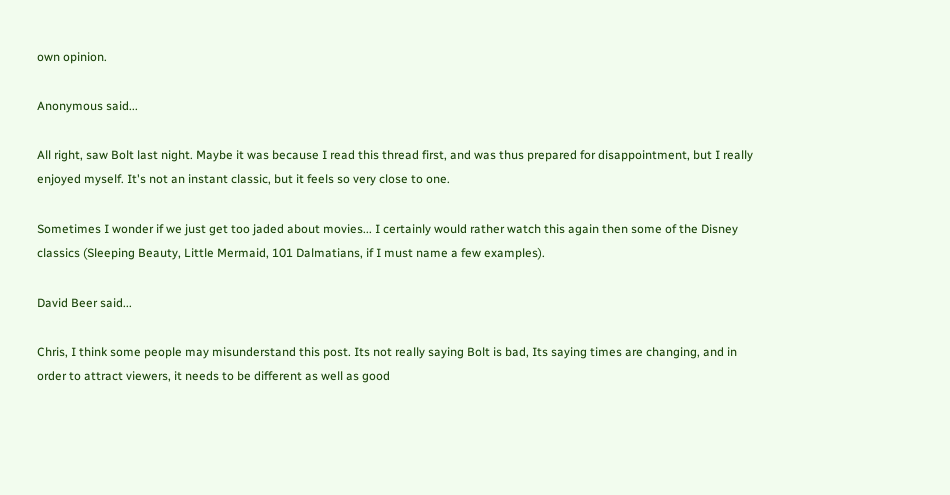own opinion.

Anonymous said...

All right, saw Bolt last night. Maybe it was because I read this thread first, and was thus prepared for disappointment, but I really enjoyed myself. It's not an instant classic, but it feels so very close to one.

Sometimes I wonder if we just get too jaded about movies... I certainly would rather watch this again then some of the Disney classics (Sleeping Beauty, Little Mermaid, 101 Dalmatians, if I must name a few examples).

David Beer said...

Chris, I think some people may misunderstand this post. Its not really saying Bolt is bad, Its saying times are changing, and in order to attract viewers, it needs to be different as well as good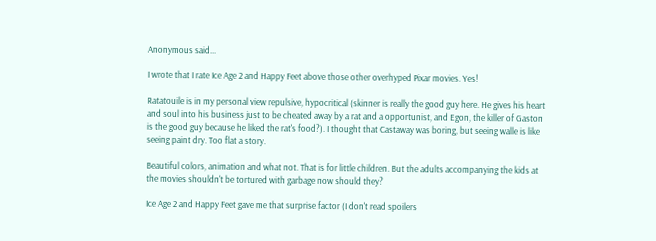Anonymous said...

I wrote that I rate Ice Age 2 and Happy Feet above those other overhyped Pixar movies. Yes!

Ratatouile is in my personal view repulsive, hypocritical (skinner is really the good guy here. He gives his heart and soul into his business just to be cheated away by a rat and a opportunist, and Egon, the killer of Gaston is the good guy because he liked the rat's food?). I thought that Castaway was boring, but seeing walle is like seeing paint dry. Too flat a story.

Beautiful colors, animation and what not. That is for little children. But the adults accompanying the kids at the movies shouldn't be tortured with garbage now should they?

Ice Age 2 and Happy Feet gave me that surprise factor (I don't read spoilers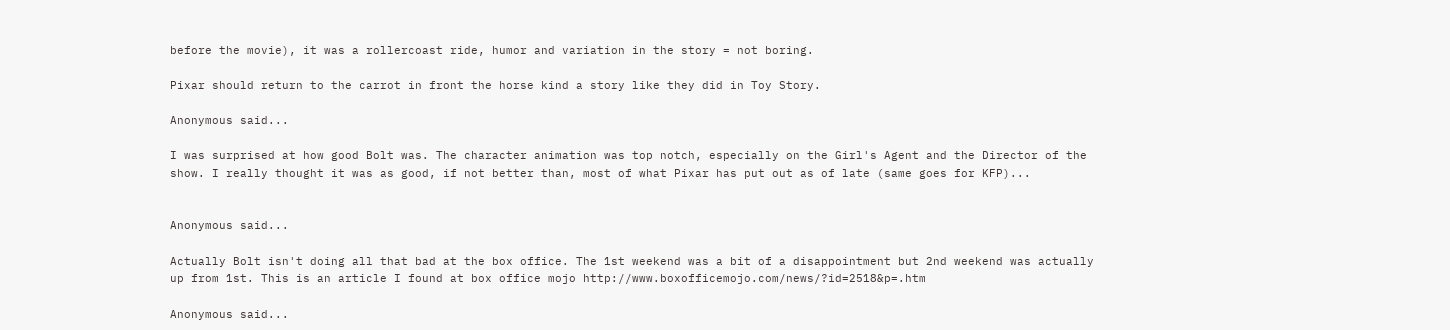before the movie), it was a rollercoast ride, humor and variation in the story = not boring.

Pixar should return to the carrot in front the horse kind a story like they did in Toy Story.

Anonymous said...

I was surprised at how good Bolt was. The character animation was top notch, especially on the Girl's Agent and the Director of the show. I really thought it was as good, if not better than, most of what Pixar has put out as of late (same goes for KFP)...


Anonymous said...

Actually Bolt isn't doing all that bad at the box office. The 1st weekend was a bit of a disappointment but 2nd weekend was actually up from 1st. This is an article I found at box office mojo http://www.boxofficemojo.com/news/?id=2518&p=.htm

Anonymous said...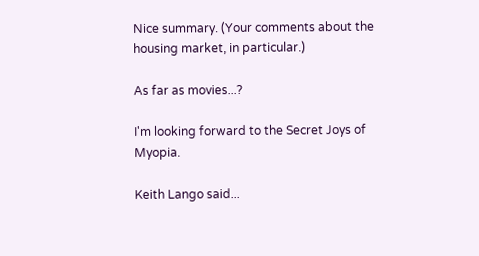Nice summary. (Your comments about the housing market, in particular.)

As far as movies...?

I'm looking forward to the Secret Joys of Myopia.

Keith Lango said...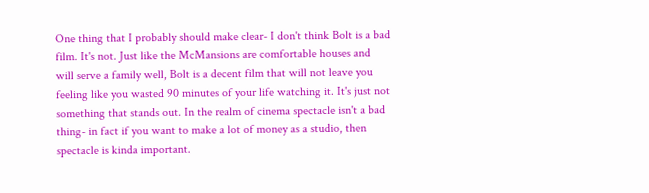One thing that I probably should make clear- I don't think Bolt is a bad film. It's not. Just like the McMansions are comfortable houses and will serve a family well, Bolt is a decent film that will not leave you feeling like you wasted 90 minutes of your life watching it. It's just not something that stands out. In the realm of cinema spectacle isn't a bad thing- in fact if you want to make a lot of money as a studio, then spectacle is kinda important.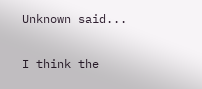Unknown said...

I think the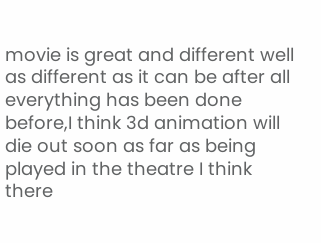movie is great and different well as different as it can be after all everything has been done before,I think 3d animation will die out soon as far as being played in the theatre I think there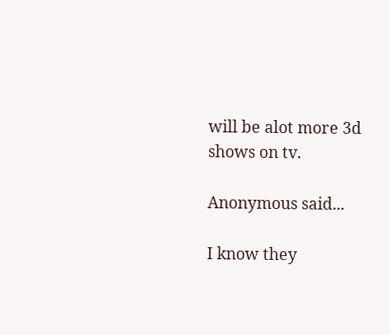will be alot more 3d shows on tv.

Anonymous said...

I know they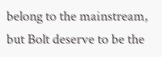belong to the mainstream, but Bolt deserve to be the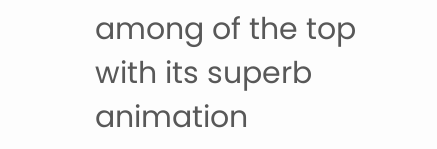among of the top with its superb animation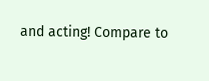and acting! Compare to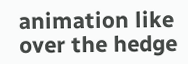animation like over the hedge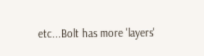etc...Bolt has more 'layers'